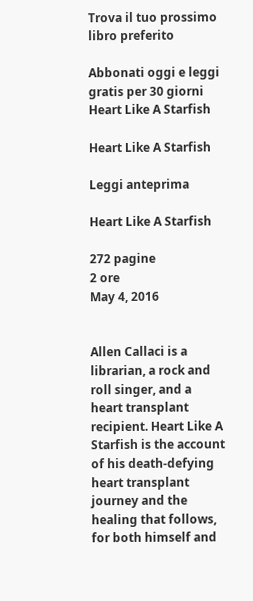Trova il tuo prossimo libro preferito

Abbonati oggi e leggi gratis per 30 giorni
Heart Like A Starfish

Heart Like A Starfish

Leggi anteprima

Heart Like A Starfish

272 pagine
2 ore
May 4, 2016


Allen Callaci is a librarian, a rock and roll singer, and a heart transplant recipient. Heart Like A Starfish is the account of his death-defying heart transplant journey and the healing that follows, for both himself and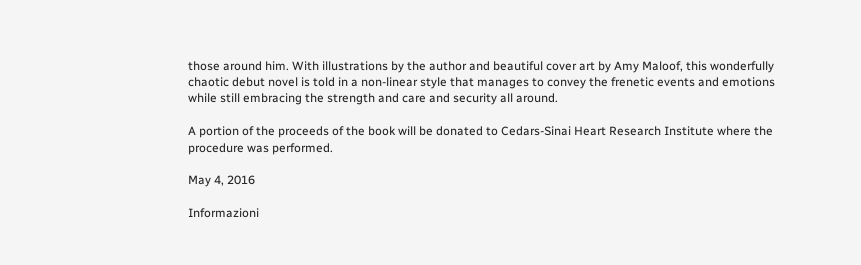those around him. With illustrations by the author and beautiful cover art by Amy Maloof, this wonderfully chaotic debut novel is told in a non-linear style that manages to convey the frenetic events and emotions while still embracing the strength and care and security all around.

A portion of the proceeds of the book will be donated to Cedars-Sinai Heart Research Institute where the procedure was performed.

May 4, 2016

Informazioni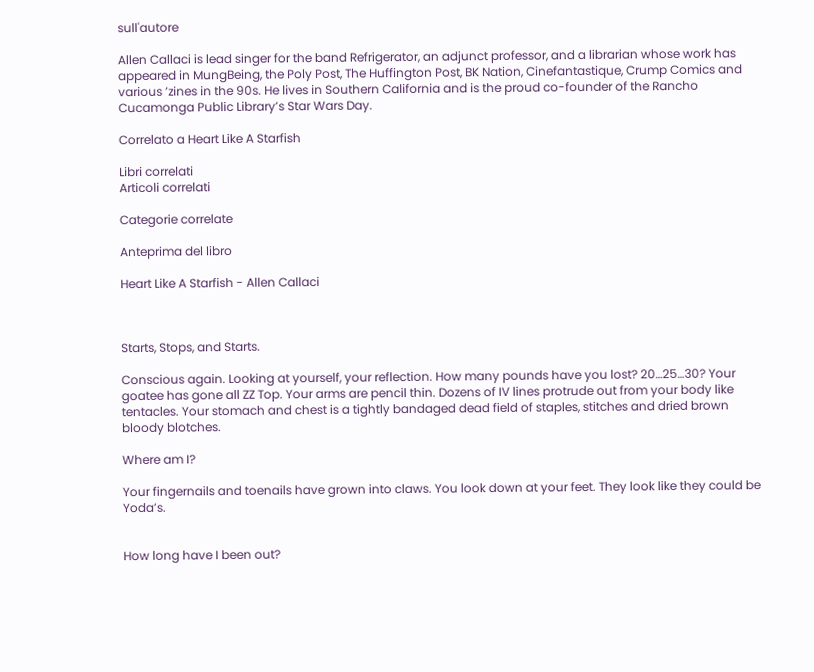sull'autore

Allen Callaci is lead singer for the band Refrigerator, an adjunct professor, and a librarian whose work has appeared in MungBeing, the Poly Post, The Huffington Post, BK Nation, Cinefantastique, Crump Comics and various ’zines in the 90s. He lives in Southern California and is the proud co-founder of the Rancho Cucamonga Public Library’s Star Wars Day.

Correlato a Heart Like A Starfish

Libri correlati
Articoli correlati

Categorie correlate

Anteprima del libro

Heart Like A Starfish - Allen Callaci



Starts, Stops, and Starts.

Conscious again. Looking at yourself, your reflection. How many pounds have you lost? 20…25…30? Your goatee has gone all ZZ Top. Your arms are pencil thin. Dozens of IV lines protrude out from your body like tentacles. Your stomach and chest is a tightly bandaged dead field of staples, stitches and dried brown bloody blotches.

Where am I?

Your fingernails and toenails have grown into claws. You look down at your feet. They look like they could be Yoda’s.


How long have I been out?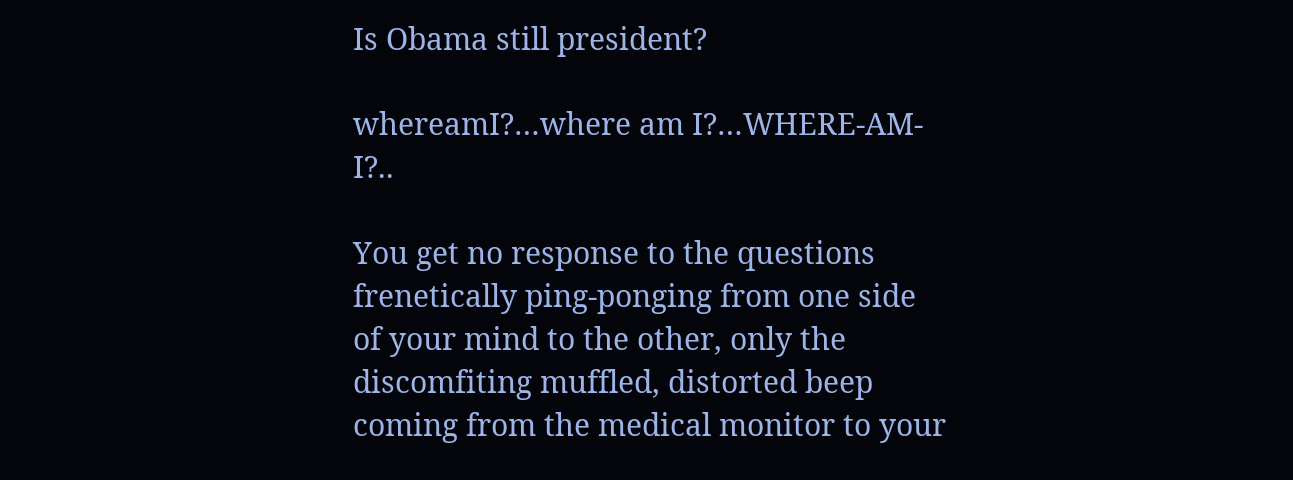Is Obama still president?

whereamI?…where am I?…WHERE-AM-I?..

You get no response to the questions frenetically ping-ponging from one side of your mind to the other, only the discomfiting muffled, distorted beep coming from the medical monitor to your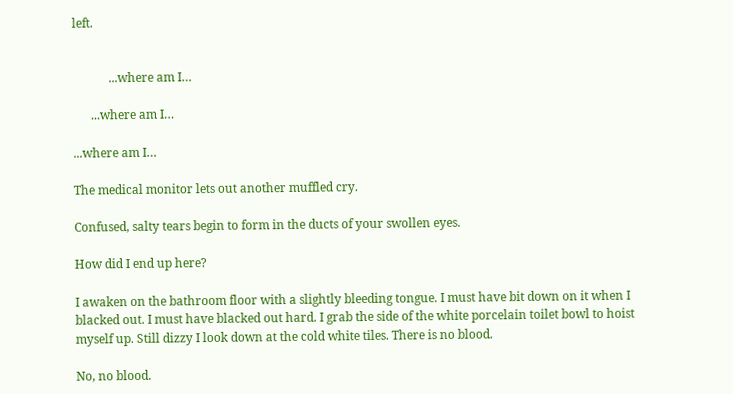left.


            ...where am I…

      ...where am I…

...where am I…

The medical monitor lets out another muffled cry.

Confused, salty tears begin to form in the ducts of your swollen eyes.

How did I end up here?

I awaken on the bathroom floor with a slightly bleeding tongue. I must have bit down on it when I blacked out. I must have blacked out hard. I grab the side of the white porcelain toilet bowl to hoist myself up. Still dizzy I look down at the cold white tiles. There is no blood.

No, no blood.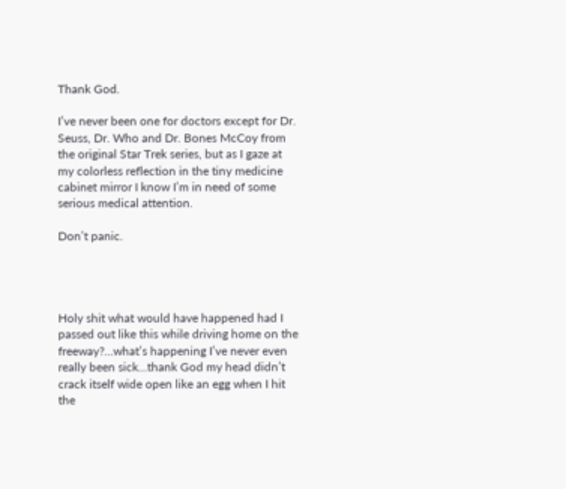Thank God.

I’ve never been one for doctors except for Dr. Seuss, Dr. Who and Dr. Bones McCoy from the original Star Trek series, but as I gaze at my colorless reflection in the tiny medicine cabinet mirror I know I’m in need of some serious medical attention.

Don’t panic.




Holy shit what would have happened had I passed out like this while driving home on the freeway?…what’s happening I’ve never even really been sick…thank God my head didn’t crack itself wide open like an egg when I hit the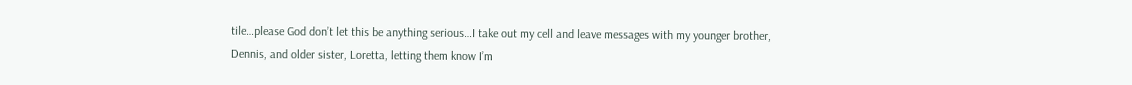tile…please God don’t let this be anything serious…I take out my cell and leave messages with my younger brother, Dennis, and older sister, Loretta, letting them know I’m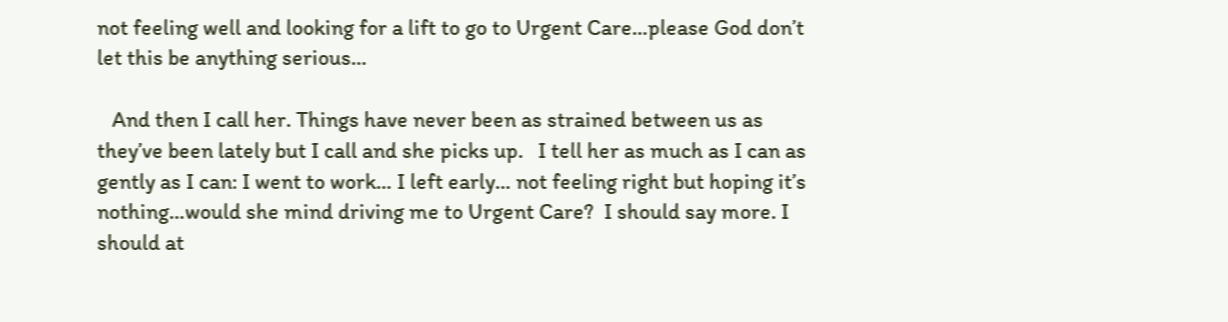not feeling well and looking for a lift to go to Urgent Care…please God don’t let this be anything serious…

   And then I call her. Things have never been as strained between us as they’ve been lately but I call and she picks up.   I tell her as much as I can as gently as I can: I went to work… I left early… not feeling right but hoping it’s nothing…would she mind driving me to Urgent Care?  I should say more. I should at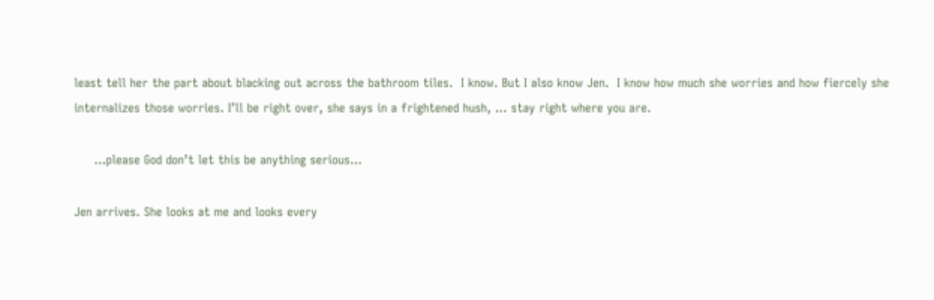least tell her the part about blacking out across the bathroom tiles.  I know. But I also know Jen.  I know how much she worries and how fiercely she internalizes those worries. I’ll be right over, she says in a frightened hush, … stay right where you are.

     …please God don’t let this be anything serious…

Jen arrives. She looks at me and looks every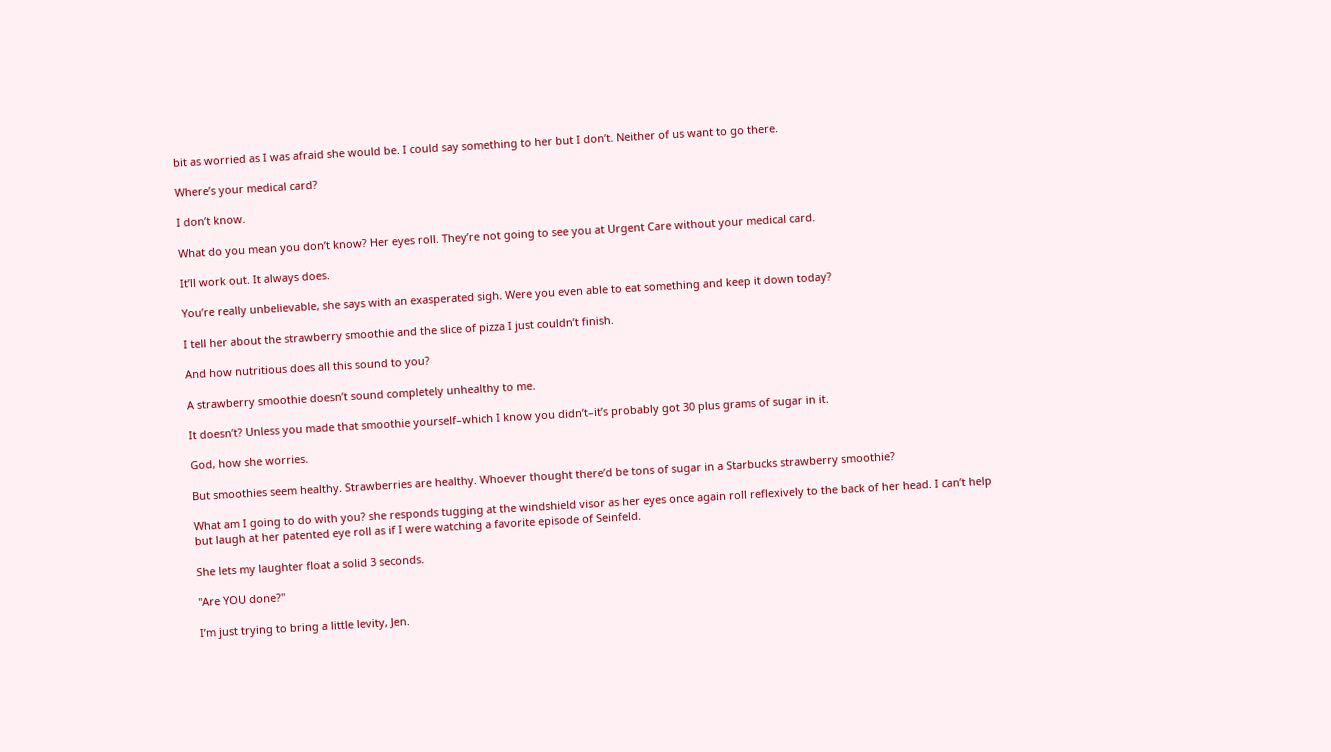bit as worried as I was afraid she would be. I could say something to her but I don’t. Neither of us want to go there.

Where’s your medical card?

I don’t know.

What do you mean you don’t know? Her eyes roll. They’re not going to see you at Urgent Care without your medical card.

It’ll work out. It always does.

You’re really unbelievable, she says with an exasperated sigh. Were you even able to eat something and keep it down today?

I tell her about the strawberry smoothie and the slice of pizza I just couldn’t finish.

And how nutritious does all this sound to you?

A strawberry smoothie doesn’t sound completely unhealthy to me.

It doesn’t? Unless you made that smoothie yourself–which I know you didn’t–it’s probably got 30 plus grams of sugar in it.

God, how she worries.

But smoothies seem healthy. Strawberries are healthy. Whoever thought there’d be tons of sugar in a Starbucks strawberry smoothie?

What am I going to do with you? she responds tugging at the windshield visor as her eyes once again roll reflexively to the back of her head. I can’t help but laugh at her patented eye roll as if I were watching a favorite episode of Seinfeld.

She lets my laughter float a solid 3 seconds.

"Are YOU done?"

I’m just trying to bring a little levity, Jen.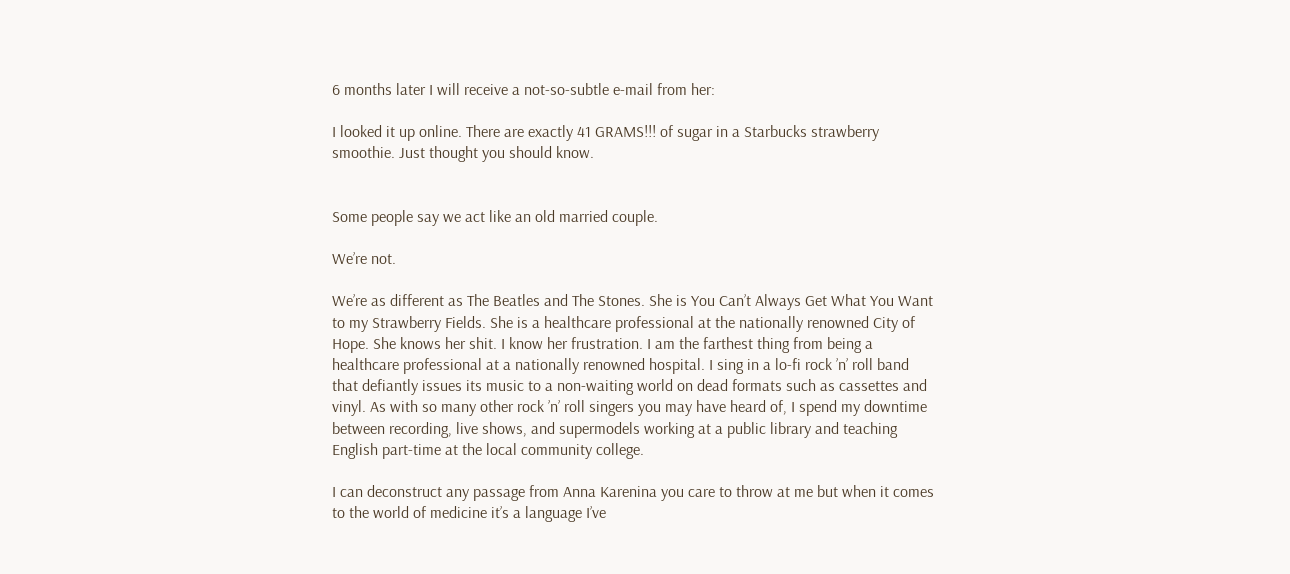6 months later I will receive a not-so-subtle e-mail from her:

I looked it up online. There are exactly 41 GRAMS!!! of sugar in a Starbucks strawberry smoothie. Just thought you should know.


Some people say we act like an old married couple.

We’re not.

We’re as different as The Beatles and The Stones. She is You Can’t Always Get What You Want to my Strawberry Fields. She is a healthcare professional at the nationally renowned City of Hope. She knows her shit. I know her frustration. I am the farthest thing from being a healthcare professional at a nationally renowned hospital. I sing in a lo-fi rock ’n’ roll band that defiantly issues its music to a non-waiting world on dead formats such as cassettes and vinyl. As with so many other rock ’n’ roll singers you may have heard of, I spend my downtime between recording, live shows, and supermodels working at a public library and teaching English part-time at the local community college.

I can deconstruct any passage from Anna Karenina you care to throw at me but when it comes to the world of medicine it’s a language I’ve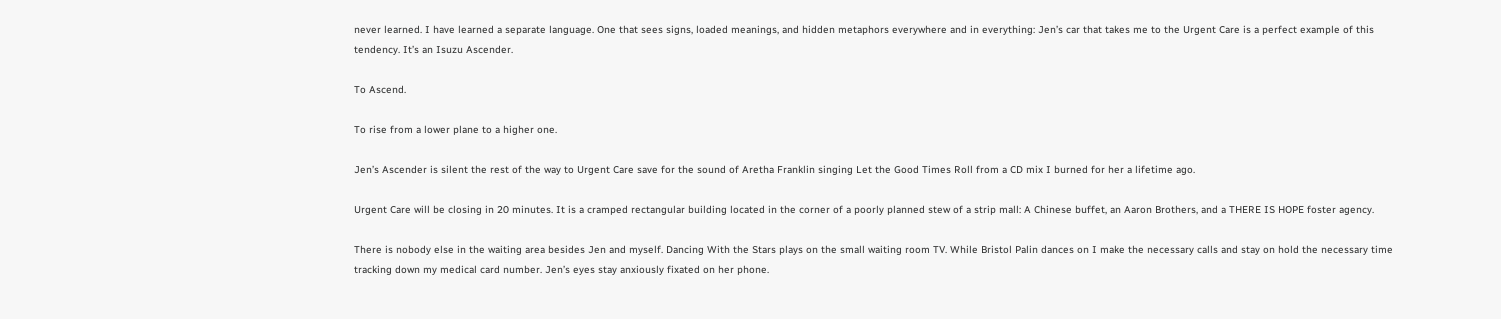never learned. I have learned a separate language. One that sees signs, loaded meanings, and hidden metaphors everywhere and in everything: Jen’s car that takes me to the Urgent Care is a perfect example of this tendency. It’s an Isuzu Ascender.

To Ascend.

To rise from a lower plane to a higher one.

Jen’s Ascender is silent the rest of the way to Urgent Care save for the sound of Aretha Franklin singing Let the Good Times Roll from a CD mix I burned for her a lifetime ago.

Urgent Care will be closing in 20 minutes. It is a cramped rectangular building located in the corner of a poorly planned stew of a strip mall: A Chinese buffet, an Aaron Brothers, and a THERE IS HOPE foster agency.

There is nobody else in the waiting area besides Jen and myself. Dancing With the Stars plays on the small waiting room TV. While Bristol Palin dances on I make the necessary calls and stay on hold the necessary time tracking down my medical card number. Jen’s eyes stay anxiously fixated on her phone.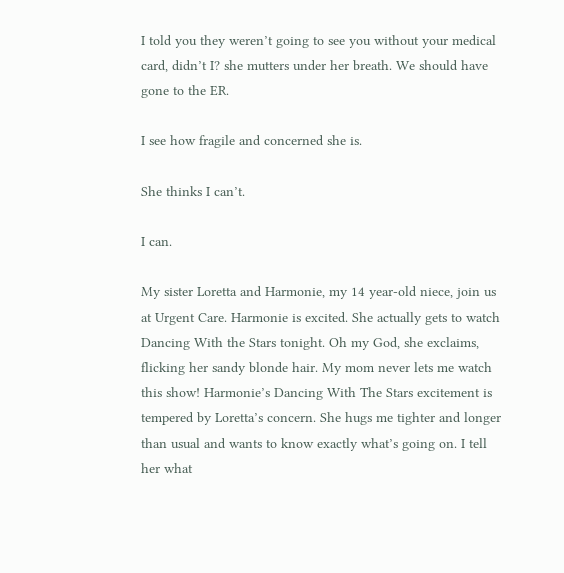I told you they weren’t going to see you without your medical card, didn’t I? she mutters under her breath. We should have gone to the ER.

I see how fragile and concerned she is.

She thinks I can’t.

I can.

My sister Loretta and Harmonie, my 14 year-old niece, join us at Urgent Care. Harmonie is excited. She actually gets to watch Dancing With the Stars tonight. Oh my God, she exclaims, flicking her sandy blonde hair. My mom never lets me watch this show! Harmonie’s Dancing With The Stars excitement is tempered by Loretta’s concern. She hugs me tighter and longer than usual and wants to know exactly what’s going on. I tell her what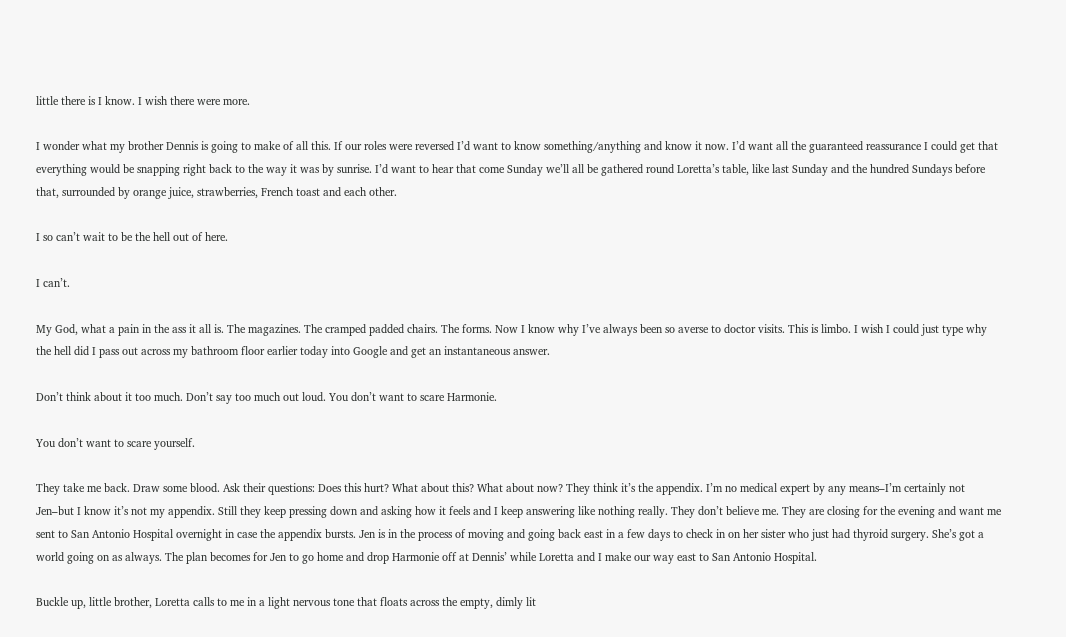little there is I know. I wish there were more.

I wonder what my brother Dennis is going to make of all this. If our roles were reversed I’d want to know something/anything and know it now. I’d want all the guaranteed reassurance I could get that everything would be snapping right back to the way it was by sunrise. I’d want to hear that come Sunday we’ll all be gathered round Loretta’s table, like last Sunday and the hundred Sundays before that, surrounded by orange juice, strawberries, French toast and each other.

I so can’t wait to be the hell out of here.

I can’t.

My God, what a pain in the ass it all is. The magazines. The cramped padded chairs. The forms. Now I know why I’ve always been so averse to doctor visits. This is limbo. I wish I could just type why the hell did I pass out across my bathroom floor earlier today into Google and get an instantaneous answer.

Don’t think about it too much. Don’t say too much out loud. You don’t want to scare Harmonie.

You don’t want to scare yourself.

They take me back. Draw some blood. Ask their questions: Does this hurt? What about this? What about now? They think it’s the appendix. I’m no medical expert by any means–I’m certainly not Jen–but I know it’s not my appendix. Still they keep pressing down and asking how it feels and I keep answering like nothing really. They don’t believe me. They are closing for the evening and want me sent to San Antonio Hospital overnight in case the appendix bursts. Jen is in the process of moving and going back east in a few days to check in on her sister who just had thyroid surgery. She’s got a world going on as always. The plan becomes for Jen to go home and drop Harmonie off at Dennis’ while Loretta and I make our way east to San Antonio Hospital.

Buckle up, little brother, Loretta calls to me in a light nervous tone that floats across the empty, dimly lit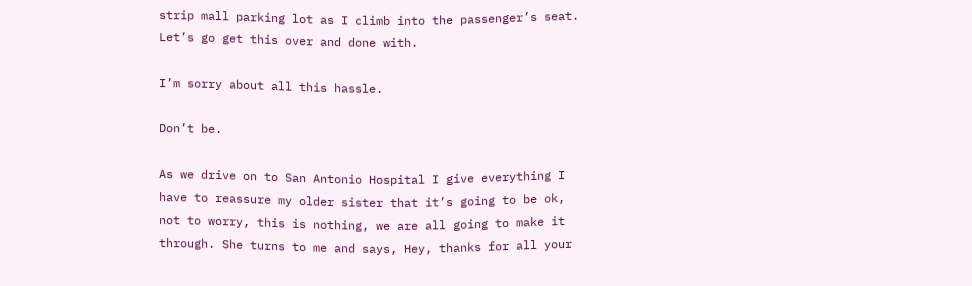strip mall parking lot as I climb into the passenger’s seat. Let’s go get this over and done with.

I’m sorry about all this hassle.

Don’t be.

As we drive on to San Antonio Hospital I give everything I have to reassure my older sister that it’s going to be ok, not to worry, this is nothing, we are all going to make it through. She turns to me and says, Hey, thanks for all your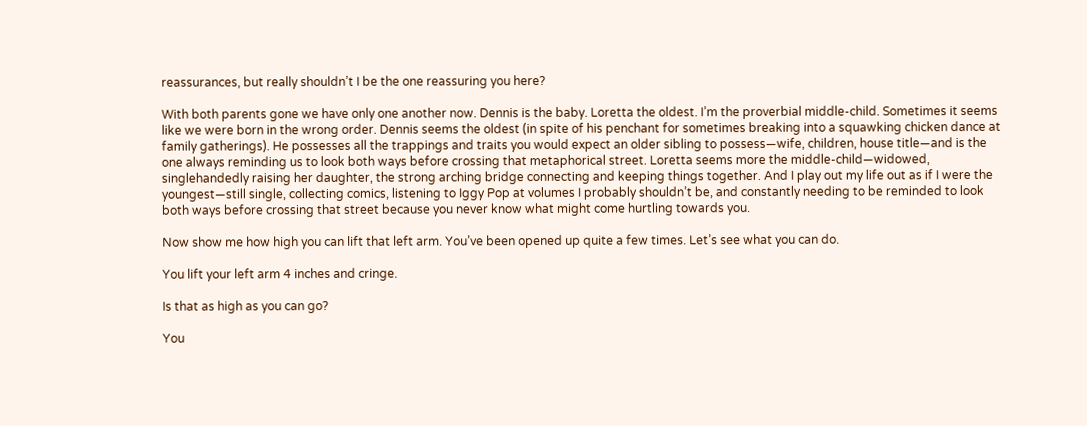reassurances, but really shouldn’t I be the one reassuring you here?

With both parents gone we have only one another now. Dennis is the baby. Loretta the oldest. I’m the proverbial middle-child. Sometimes it seems like we were born in the wrong order. Dennis seems the oldest (in spite of his penchant for sometimes breaking into a squawking chicken dance at family gatherings). He possesses all the trappings and traits you would expect an older sibling to possess—wife, children, house title—and is the one always reminding us to look both ways before crossing that metaphorical street. Loretta seems more the middle-child—widowed, singlehandedly raising her daughter, the strong arching bridge connecting and keeping things together. And I play out my life out as if I were the youngest—still single, collecting comics, listening to Iggy Pop at volumes I probably shouldn’t be, and constantly needing to be reminded to look both ways before crossing that street because you never know what might come hurtling towards you.

Now show me how high you can lift that left arm. You’ve been opened up quite a few times. Let’s see what you can do.

You lift your left arm 4 inches and cringe.

Is that as high as you can go?

You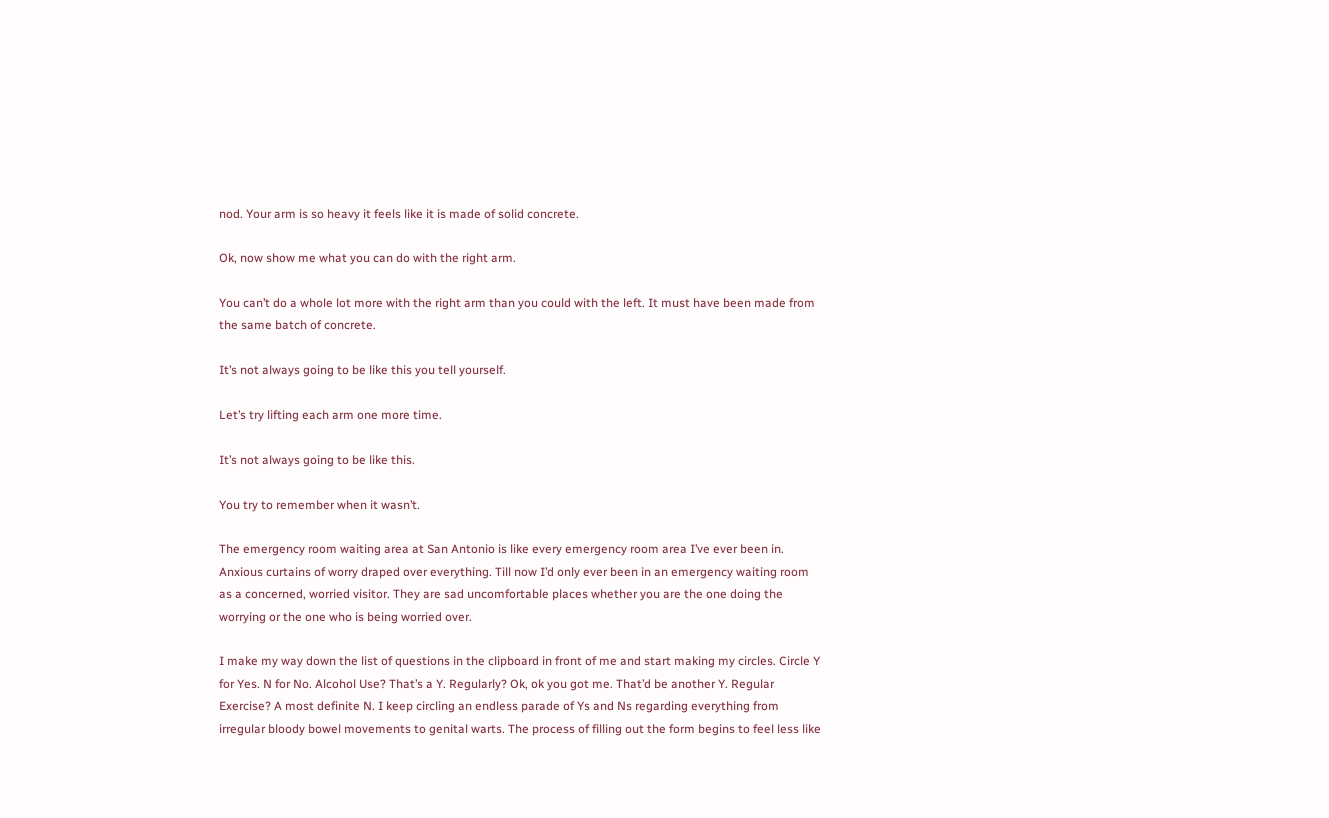nod. Your arm is so heavy it feels like it is made of solid concrete.

Ok, now show me what you can do with the right arm.

You can’t do a whole lot more with the right arm than you could with the left. It must have been made from the same batch of concrete.

It’s not always going to be like this you tell yourself.

Let’s try lifting each arm one more time.

It’s not always going to be like this.

You try to remember when it wasn’t.

The emergency room waiting area at San Antonio is like every emergency room area I’ve ever been in. Anxious curtains of worry draped over everything. Till now I’d only ever been in an emergency waiting room as a concerned, worried visitor. They are sad uncomfortable places whether you are the one doing the worrying or the one who is being worried over.

I make my way down the list of questions in the clipboard in front of me and start making my circles. Circle Y for Yes. N for No. Alcohol Use? That’s a Y. Regularly? Ok, ok you got me. That’d be another Y. Regular Exercise? A most definite N. I keep circling an endless parade of Ys and Ns regarding everything from irregular bloody bowel movements to genital warts. The process of filling out the form begins to feel less like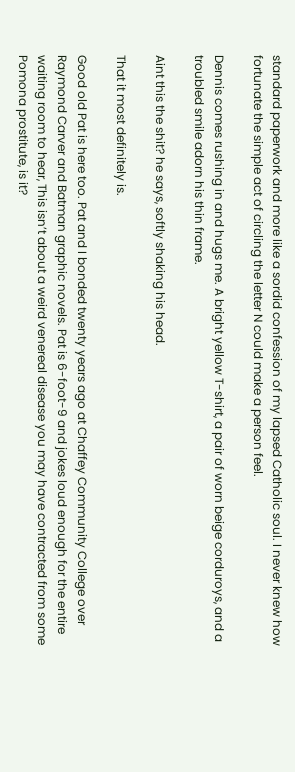standard paperwork and more like a sordid confession of my lapsed Catholic soul. I never knew how fortunate the simple act of circling the letter N could make a person feel.

Dennis comes rushing in and hugs me. A bright yellow T-shirt, a pair of worn beige corduroys, and a troubled smile adorn his thin frame.

Aint this the shit? he says, softly shaking his head.

That it most definitely is.

Good old Pat is here too. Pat and I bonded twenty years ago at Chaffey Community College over Raymond Carver and Batman graphic novels. Pat is 6-foot-9 and jokes loud enough for the entire waiting room to hear, This isn’t about a weird venereal disease you may have contracted from some Pomona prostitute, is it?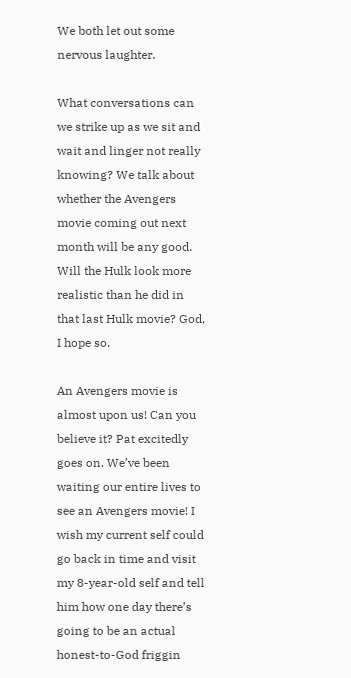We both let out some nervous laughter.

What conversations can we strike up as we sit and wait and linger not really knowing? We talk about whether the Avengers movie coming out next month will be any good. Will the Hulk look more realistic than he did in that last Hulk movie? God, I hope so.

An Avengers movie is almost upon us! Can you believe it? Pat excitedly goes on. We’ve been waiting our entire lives to see an Avengers movie! I wish my current self could go back in time and visit my 8-year-old self and tell him how one day there’s going to be an actual honest-to-God friggin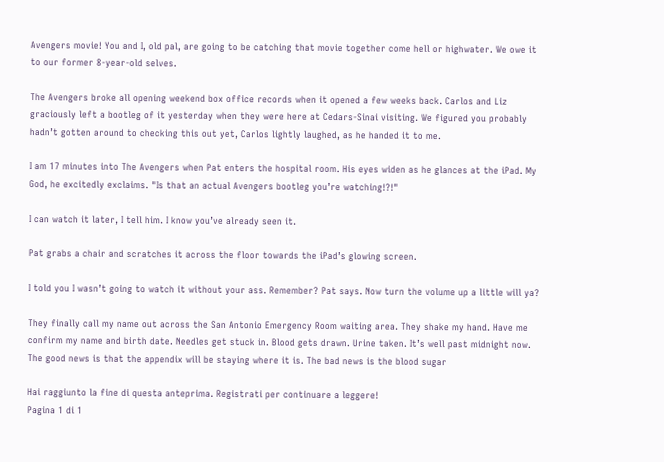Avengers movie! You and I, old pal, are going to be catching that movie together come hell or highwater. We owe it to our former 8-year-old selves.

The Avengers broke all opening weekend box office records when it opened a few weeks back. Carlos and Liz graciously left a bootleg of it yesterday when they were here at Cedars-Sinai visiting. We figured you probably hadn’t gotten around to checking this out yet, Carlos lightly laughed, as he handed it to me.

I am 17 minutes into The Avengers when Pat enters the hospital room. His eyes widen as he glances at the iPad. My God, he excitedly exclaims. "Is that an actual Avengers bootleg you’re watching!?!"

I can watch it later, I tell him. I know you’ve already seen it.

Pat grabs a chair and scratches it across the floor towards the iPad’s glowing screen.

I told you I wasn’t going to watch it without your ass. Remember? Pat says. Now turn the volume up a little will ya?

They finally call my name out across the San Antonio Emergency Room waiting area. They shake my hand. Have me confirm my name and birth date. Needles get stuck in. Blood gets drawn. Urine taken. It’s well past midnight now. The good news is that the appendix will be staying where it is. The bad news is the blood sugar

Hai raggiunto la fine di questa anteprima. Registrati per continuare a leggere!
Pagina 1 di 1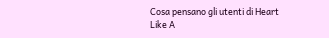Cosa pensano gli utenti di Heart Like A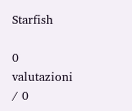Starfish

0 valutazioni / 0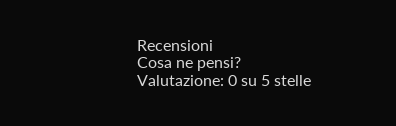Recensioni
Cosa ne pensi?
Valutazione: 0 su 5 stelle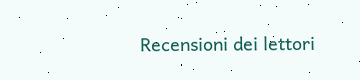Recensioni dei lettori